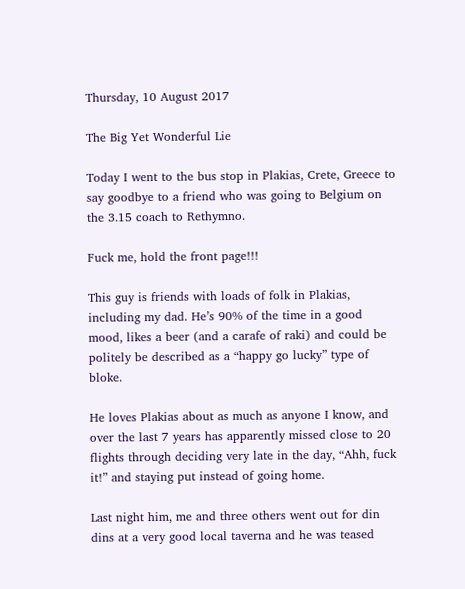Thursday, 10 August 2017

The Big Yet Wonderful Lie

Today I went to the bus stop in Plakias, Crete, Greece to say goodbye to a friend who was going to Belgium on the 3.15 coach to Rethymno.

Fuck me, hold the front page!!!

This guy is friends with loads of folk in Plakias, including my dad. He’s 90% of the time in a good mood, likes a beer (and a carafe of raki) and could be politely be described as a “happy go lucky” type of bloke.

He loves Plakias about as much as anyone I know, and over the last 7 years has apparently missed close to 20 flights through deciding very late in the day, “Ahh, fuck it!” and staying put instead of going home.

Last night him, me and three others went out for din dins at a very good local taverna and he was teased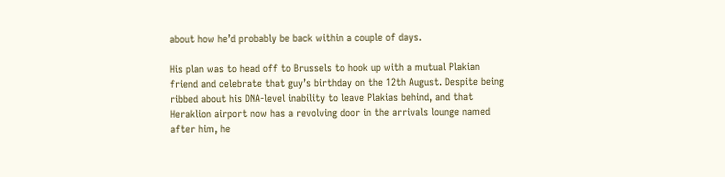about how he’d probably be back within a couple of days.

His plan was to head off to Brussels to hook up with a mutual Plakian friend and celebrate that guy’s birthday on the 12th August. Despite being ribbed about his DNA-level inability to leave Plakias behind, and that Heraklion airport now has a revolving door in the arrivals lounge named after him, he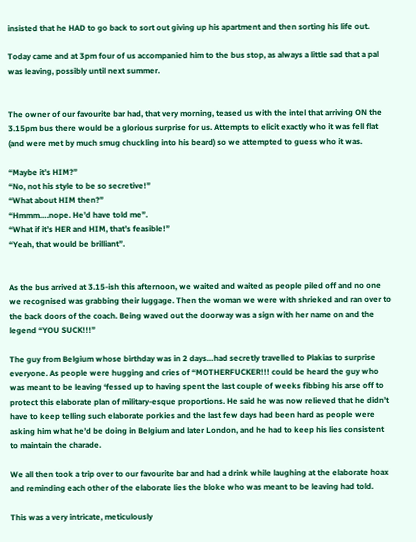insisted that he HAD to go back to sort out giving up his apartment and then sorting his life out.

Today came and at 3pm four of us accompanied him to the bus stop, as always a little sad that a pal was leaving, possibly until next summer.


The owner of our favourite bar had, that very morning, teased us with the intel that arriving ON the 3.15pm bus there would be a glorious surprise for us. Attempts to elicit exactly who it was fell flat (and were met by much smug chuckling into his beard) so we attempted to guess who it was.

“Maybe it’s HIM?”
“No, not his style to be so secretive!”
“What about HIM then?”
“Hmmm….nope. He’d have told me”.
“What if it’s HER and HIM, that’s feasible!”
“Yeah, that would be brilliant”.


As the bus arrived at 3.15-ish this afternoon, we waited and waited as people piled off and no one we recognised was grabbing their luggage. Then the woman we were with shrieked and ran over to the back doors of the coach. Being waved out the doorway was a sign with her name on and the legend “YOU SUCK!!!”

The guy from Belgium whose birthday was in 2 days…had secretly travelled to Plakias to surprise everyone. As people were hugging and cries of “MOTHERFUCKER!!! could be heard the guy who was meant to be leaving ‘fessed up to having spent the last couple of weeks fibbing his arse off to protect this elaborate plan of military-esque proportions. He said he was now relieved that he didn’t have to keep telling such elaborate porkies and the last few days had been hard as people were asking him what he’d be doing in Belgium and later London, and he had to keep his lies consistent to maintain the charade.

We all then took a trip over to our favourite bar and had a drink while laughing at the elaborate hoax and reminding each other of the elaborate lies the bloke who was meant to be leaving had told.

This was a very intricate, meticulously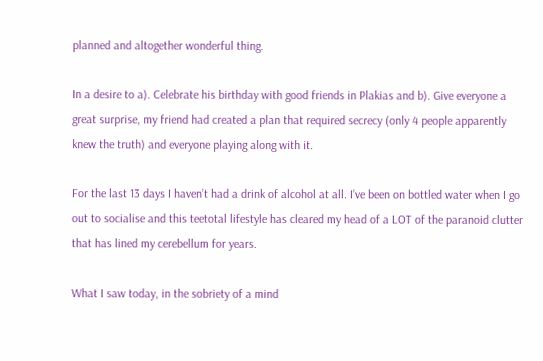planned and altogether wonderful thing.

In a desire to a). Celebrate his birthday with good friends in Plakias and b). Give everyone a great surprise, my friend had created a plan that required secrecy (only 4 people apparently knew the truth) and everyone playing along with it.

For the last 13 days I haven’t had a drink of alcohol at all. I’ve been on bottled water when I go out to socialise and this teetotal lifestyle has cleared my head of a LOT of the paranoid clutter that has lined my cerebellum for years.

What I saw today, in the sobriety of a mind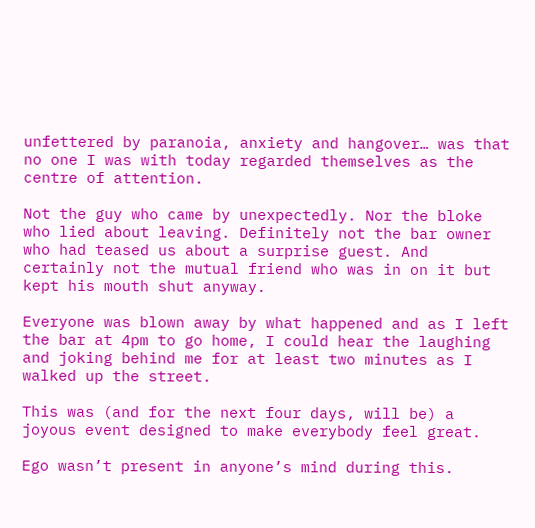unfettered by paranoia, anxiety and hangover… was that no one I was with today regarded themselves as the centre of attention.

Not the guy who came by unexpectedly. Nor the bloke who lied about leaving. Definitely not the bar owner who had teased us about a surprise guest. And certainly not the mutual friend who was in on it but kept his mouth shut anyway.

Everyone was blown away by what happened and as I left the bar at 4pm to go home, I could hear the laughing and joking behind me for at least two minutes as I walked up the street.

This was (and for the next four days, will be) a joyous event designed to make everybody feel great.

Ego wasn’t present in anyone’s mind during this.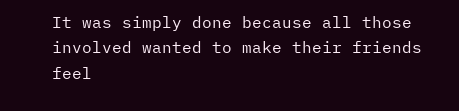It was simply done because all those involved wanted to make their friends feel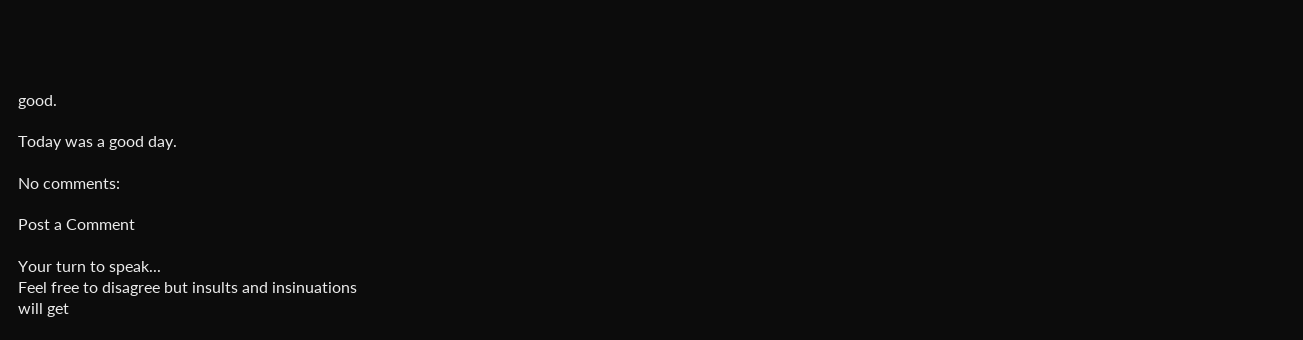good.

Today was a good day.

No comments:

Post a Comment

Your turn to speak...
Feel free to disagree but insults and insinuations
will get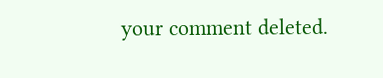your comment deleted.